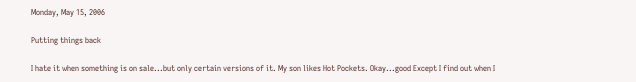Monday, May 15, 2006

Putting things back

I hate it when something is on sale...but only certain versions of it. My son likes Hot Pockets. Okay...good Except I find out when I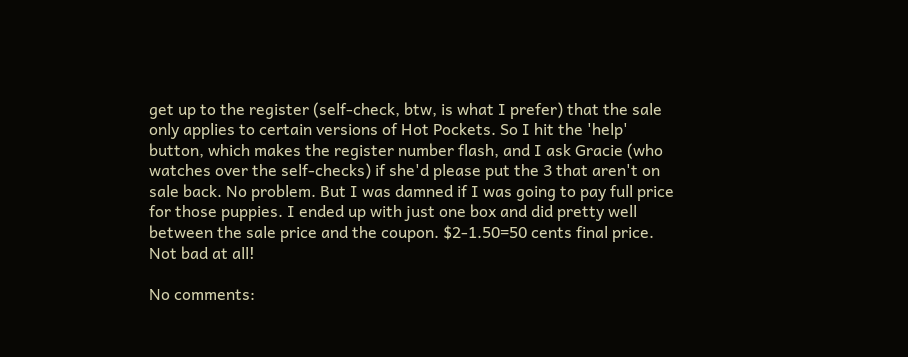get up to the register (self-check, btw, is what I prefer) that the sale only applies to certain versions of Hot Pockets. So I hit the 'help' button, which makes the register number flash, and I ask Gracie (who watches over the self-checks) if she'd please put the 3 that aren't on sale back. No problem. But I was damned if I was going to pay full price for those puppies. I ended up with just one box and did pretty well between the sale price and the coupon. $2-1.50=50 cents final price. Not bad at all!

No comments: